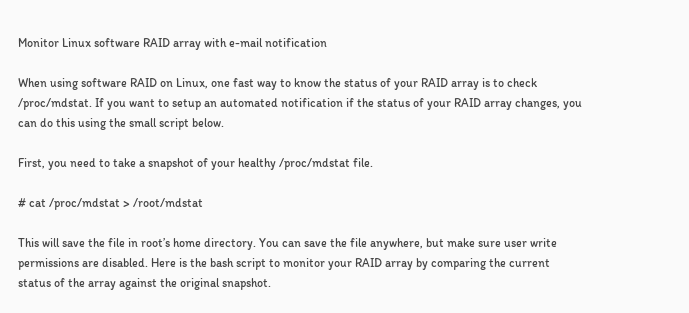Monitor Linux software RAID array with e-mail notification

When using software RAID on Linux, one fast way to know the status of your RAID array is to check /proc/mdstat. If you want to setup an automated notification if the status of your RAID array changes, you can do this using the small script below.

First, you need to take a snapshot of your healthy /proc/mdstat file.

# cat /proc/mdstat > /root/mdstat

This will save the file in root’s home directory. You can save the file anywhere, but make sure user write permissions are disabled. Here is the bash script to monitor your RAID array by comparing the current status of the array against the original snapshot.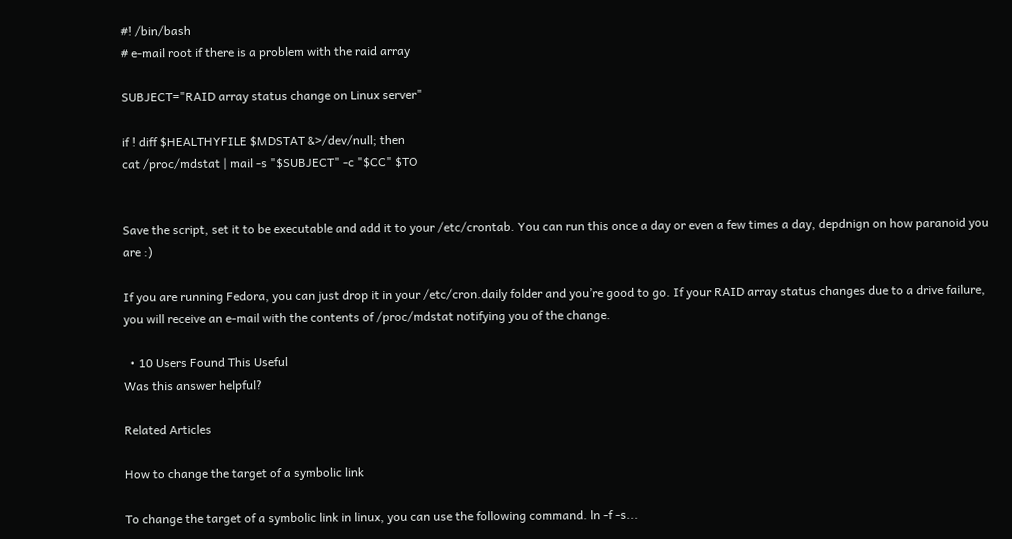#! /bin/bash
# e-mail root if there is a problem with the raid array

SUBJECT="RAID array status change on Linux server"

if ! diff $HEALTHYFILE $MDSTAT &>/dev/null; then
cat /proc/mdstat | mail -s "$SUBJECT" -c "$CC" $TO


Save the script, set it to be executable and add it to your /etc/crontab. You can run this once a day or even a few times a day, depdnign on how paranoid you are :)

If you are running Fedora, you can just drop it in your /etc/cron.daily folder and you’re good to go. If your RAID array status changes due to a drive failure, you will receive an e-mail with the contents of /proc/mdstat notifying you of the change.

  • 10 Users Found This Useful
Was this answer helpful?

Related Articles

How to change the target of a symbolic link

To change the target of a symbolic link in linux, you can use the following command. ln -f -s...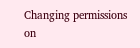Changing permissions on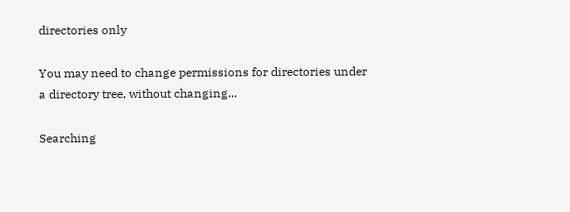directories only

You may need to change permissions for directories under a directory tree, without changing...

Searching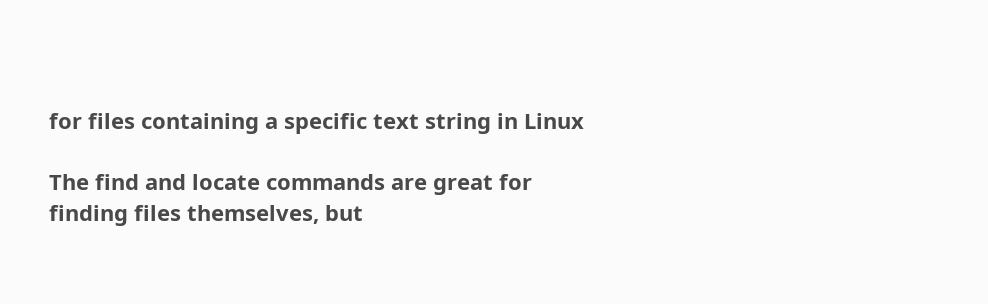for files containing a specific text string in Linux

The find and locate commands are great for finding files themselves, but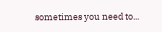sometimes you need to...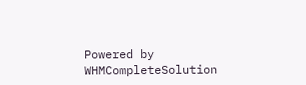Powered by WHMCompleteSolution